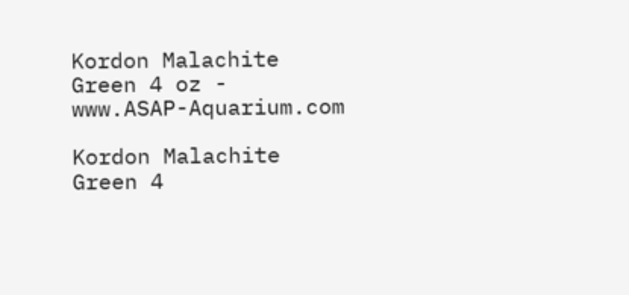Kordon Malachite Green 4 oz - www.ASAP-Aquarium.com

Kordon Malachite Green 4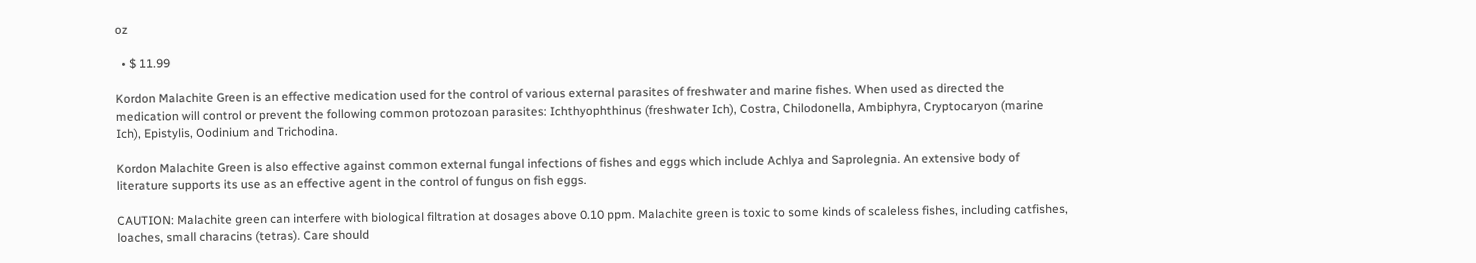oz

  • $ 11.99

Kordon Malachite Green is an effective medication used for the control of various external parasites of freshwater and marine fishes. When used as directed the medication will control or prevent the following common protozoan parasites: Ichthyophthinus (freshwater Ich), Costra, Chilodonella, Ambiphyra, Cryptocaryon (marine Ich), Epistylis, Oodinium and Trichodina.

Kordon Malachite Green is also effective against common external fungal infections of fishes and eggs which include Achlya and Saprolegnia. An extensive body of literature supports its use as an effective agent in the control of fungus on fish eggs.

CAUTION: Malachite green can interfere with biological filtration at dosages above 0.10 ppm. Malachite green is toxic to some kinds of scaleless fishes, including catfishes, loaches, small characins (tetras). Care should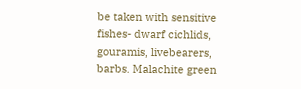be taken with sensitive fishes- dwarf cichlids, gouramis, livebearers, barbs. Malachite green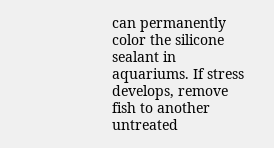can permanently color the silicone sealant in aquariums. If stress develops, remove fish to another untreated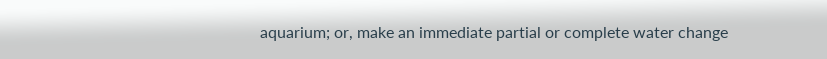aquarium; or, make an immediate partial or complete water change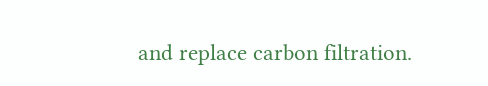and replace carbon filtration.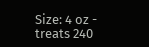Size: 4 oz - treats 240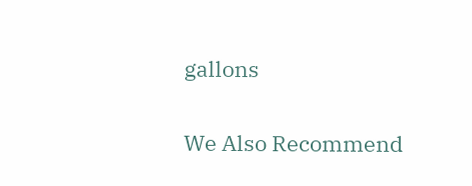gallons

We Also Recommend